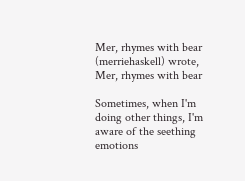Mer, rhymes with bear (merriehaskell) wrote,
Mer, rhymes with bear

Sometimes, when I'm doing other things, I'm aware of the seething emotions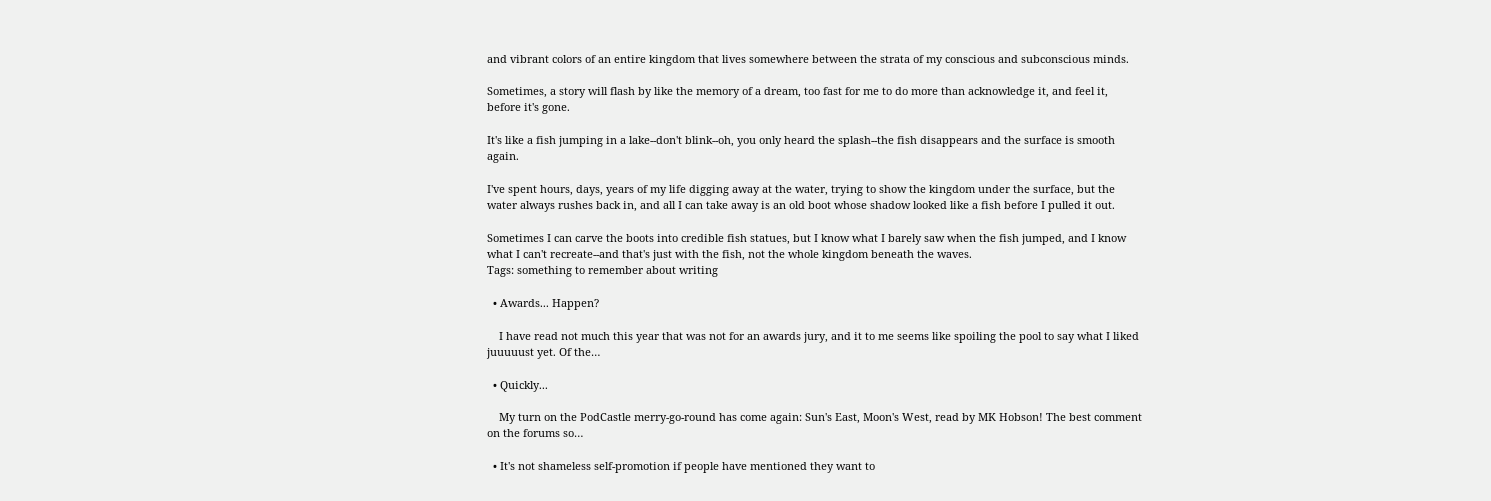and vibrant colors of an entire kingdom that lives somewhere between the strata of my conscious and subconscious minds.

Sometimes, a story will flash by like the memory of a dream, too fast for me to do more than acknowledge it, and feel it, before it's gone.

It's like a fish jumping in a lake--don't blink--oh, you only heard the splash--the fish disappears and the surface is smooth again.

I've spent hours, days, years of my life digging away at the water, trying to show the kingdom under the surface, but the water always rushes back in, and all I can take away is an old boot whose shadow looked like a fish before I pulled it out.

Sometimes I can carve the boots into credible fish statues, but I know what I barely saw when the fish jumped, and I know what I can't recreate--and that's just with the fish, not the whole kingdom beneath the waves.
Tags: something to remember about writing

  • Awards... Happen?

    I have read not much this year that was not for an awards jury, and it to me seems like spoiling the pool to say what I liked juuuuust yet. Of the…

  • Quickly...

    My turn on the PodCastle merry-go-round has come again: Sun's East, Moon's West, read by MK Hobson! The best comment on the forums so…

  • It's not shameless self-promotion if people have mentioned they want to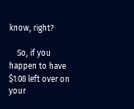know, right?

    So, if you happen to have $1.08 left over on your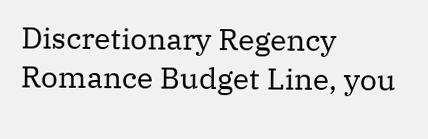Discretionary Regency Romance Budget Line, you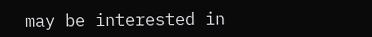may be interested in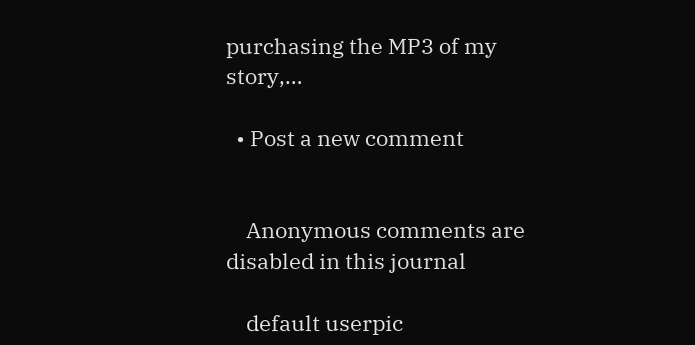purchasing the MP3 of my story,…

  • Post a new comment


    Anonymous comments are disabled in this journal

    default userpic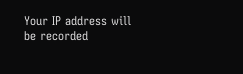Your IP address will be recorded